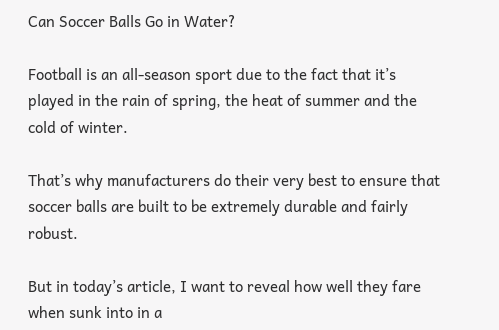Can Soccer Balls Go in Water?

Football is an all-season sport due to the fact that it’s played in the rain of spring, the heat of summer and the cold of winter.

That’s why manufacturers do their very best to ensure that soccer balls are built to be extremely durable and fairly robust.

But in today’s article, I want to reveal how well they fare when sunk into in a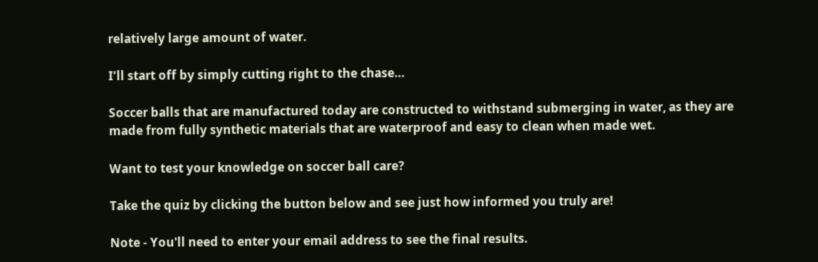relatively large amount of water.

I’ll start off by simply cutting right to the chase…

Soccer balls that are manufactured today are constructed to withstand submerging in water, as they are made from fully synthetic materials that are waterproof and easy to clean when made wet.

Want to test your knowledge on soccer ball care?

Take the quiz by clicking the button below and see just how informed you truly are!

Note - You'll need to enter your email address to see the final results.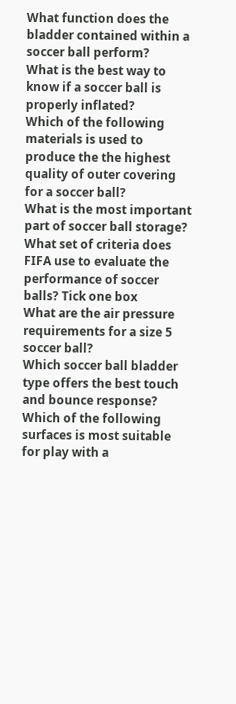What function does the bladder contained within a soccer ball perform?
What is the best way to know if a soccer ball is properly inflated?
Which of the following materials is used to produce the the highest quality of outer covering for a soccer ball?
What is the most important part of soccer ball storage?
What set of criteria does FIFA use to evaluate the performance of soccer balls? Tick one box
What are the air pressure requirements for a size 5 soccer ball?
Which soccer ball bladder type offers the best touch and bounce response?
Which of the following surfaces is most suitable for play with a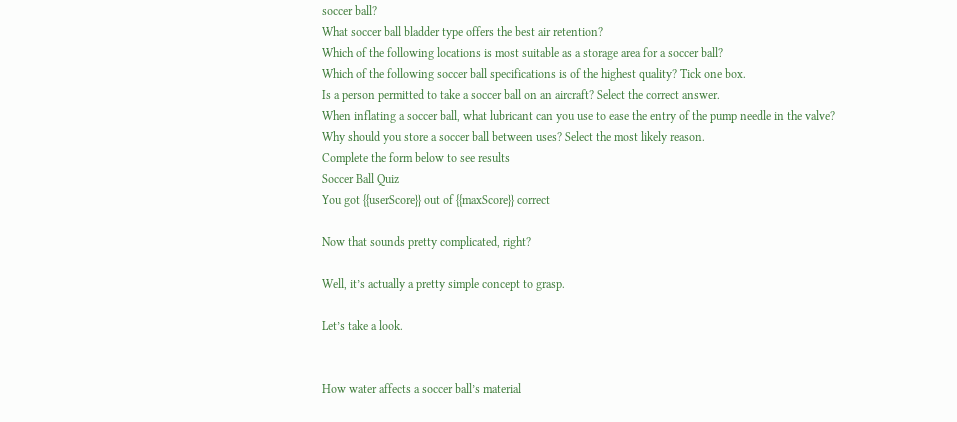soccer ball?
What soccer ball bladder type offers the best air retention?
Which of the following locations is most suitable as a storage area for a soccer ball?
Which of the following soccer ball specifications is of the highest quality? Tick one box.
Is a person permitted to take a soccer ball on an aircraft? Select the correct answer.
When inflating a soccer ball, what lubricant can you use to ease the entry of the pump needle in the valve?
Why should you store a soccer ball between uses? Select the most likely reason.
Complete the form below to see results
Soccer Ball Quiz
You got {{userScore}} out of {{maxScore}} correct

Now that sounds pretty complicated, right?

Well, it’s actually a pretty simple concept to grasp.

Let’s take a look.


How water affects a soccer ball’s material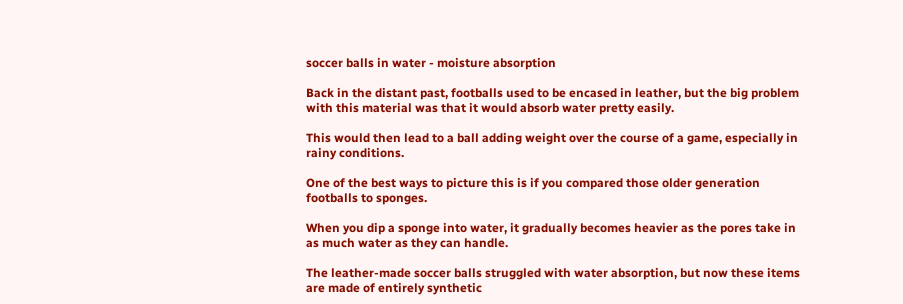soccer balls in water - moisture absorption

Back in the distant past, footballs used to be encased in leather, but the big problem with this material was that it would absorb water pretty easily.

This would then lead to a ball adding weight over the course of a game, especially in rainy conditions.

One of the best ways to picture this is if you compared those older generation footballs to sponges.

When you dip a sponge into water, it gradually becomes heavier as the pores take in as much water as they can handle.

The leather-made soccer balls struggled with water absorption, but now these items are made of entirely synthetic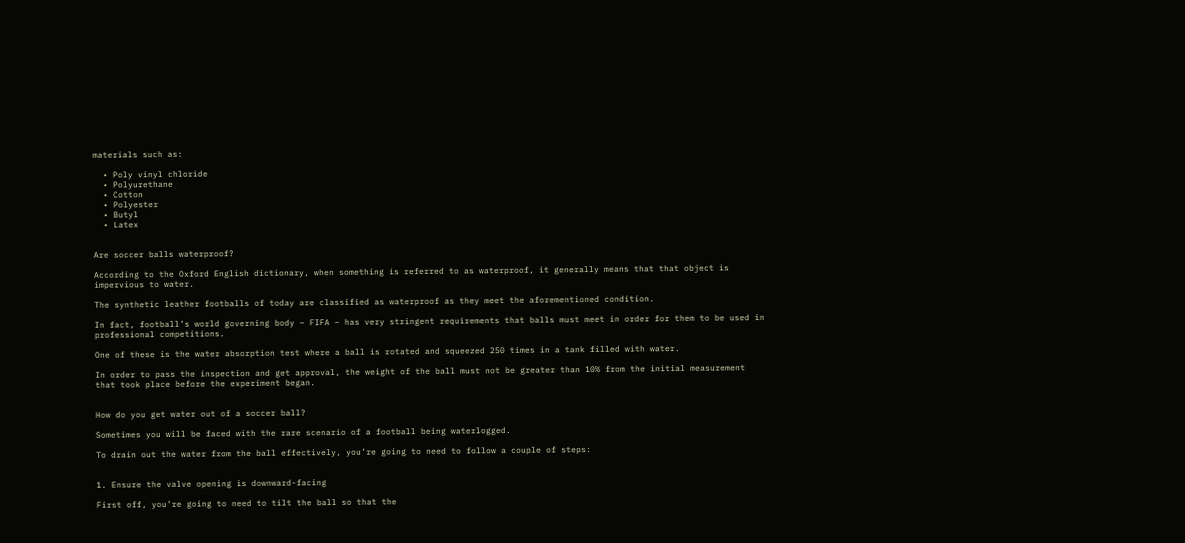materials such as:

  • Poly vinyl chloride
  • Polyurethane
  • Cotton
  • Polyester
  • Butyl
  • Latex


Are soccer balls waterproof?

According to the Oxford English dictionary, when something is referred to as waterproof, it generally means that that object is impervious to water.

The synthetic leather footballs of today are classified as waterproof as they meet the aforementioned condition.

In fact, football’s world governing body – FIFA – has very stringent requirements that balls must meet in order for them to be used in professional competitions.

One of these is the water absorption test where a ball is rotated and squeezed 250 times in a tank filled with water.

In order to pass the inspection and get approval, the weight of the ball must not be greater than 10% from the initial measurement that took place before the experiment began.


How do you get water out of a soccer ball?

Sometimes you will be faced with the rare scenario of a football being waterlogged.

To drain out the water from the ball effectively, you’re going to need to follow a couple of steps:


1. Ensure the valve opening is downward-facing

First off, you’re going to need to tilt the ball so that the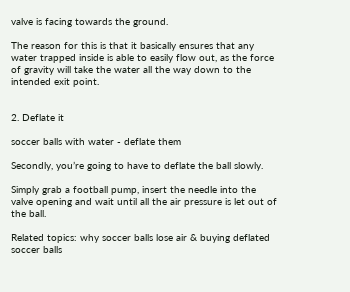valve is facing towards the ground.

The reason for this is that it basically ensures that any water trapped inside is able to easily flow out, as the force of gravity will take the water all the way down to the intended exit point.


2. Deflate it

soccer balls with water - deflate them

Secondly, you’re going to have to deflate the ball slowly.

Simply grab a football pump, insert the needle into the valve opening and wait until all the air pressure is let out of the ball.

Related topics: why soccer balls lose air & buying deflated soccer balls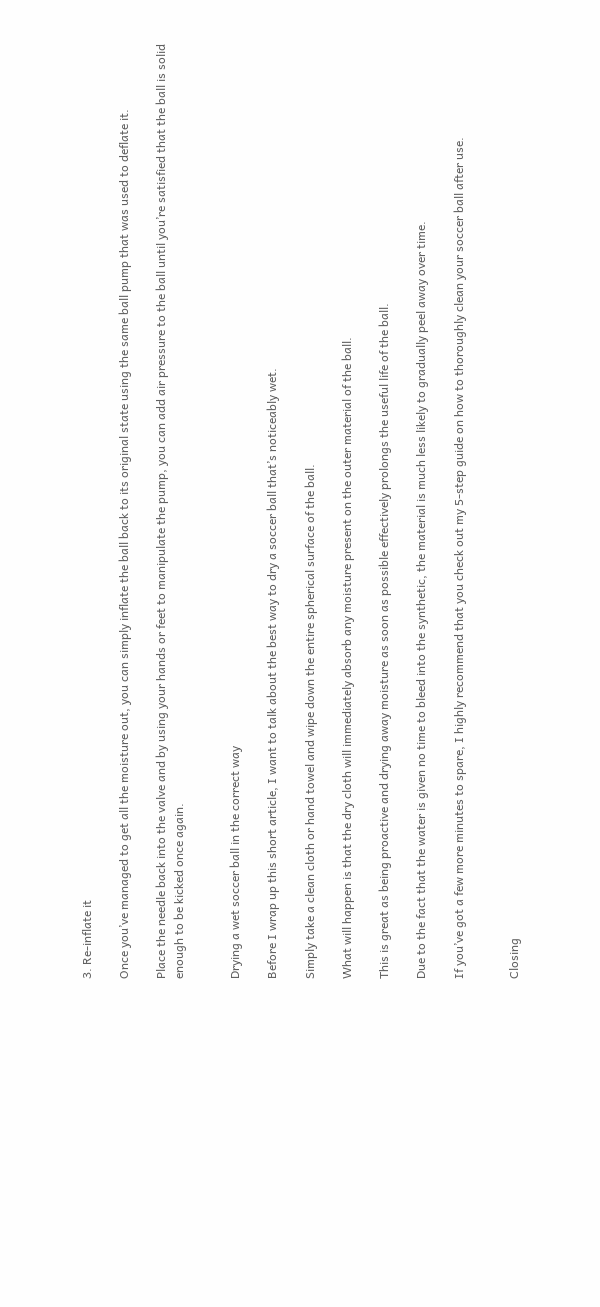3. Re-inflate it

Once you’ve managed to get all the moisture out, you can simply inflate the ball back to its original state using the same ball pump that was used to deflate it.

Place the needle back into the valve and by using your hands or feet to manipulate the pump, you can add air pressure to the ball until you’re satisfied that the ball is solid enough to be kicked once again.


Drying a wet soccer ball in the correct way

Before I wrap up this short article, I want to talk about the best way to dry a soccer ball that’s noticeably wet.

Simply take a clean cloth or hand towel and wipe down the entire spherical surface of the ball.

What will happen is that the dry cloth will immediately absorb any moisture present on the outer material of the ball.

This is great as being proactive and drying away moisture as soon as possible effectively prolongs the useful life of the ball.

Due to the fact that the water is given no time to bleed into the synthetic, the material is much less likely to gradually peel away over time.

If you’ve got a few more minutes to spare, I highly recommend that you check out my 5-step guide on how to thoroughly clean your soccer ball after use.


Closing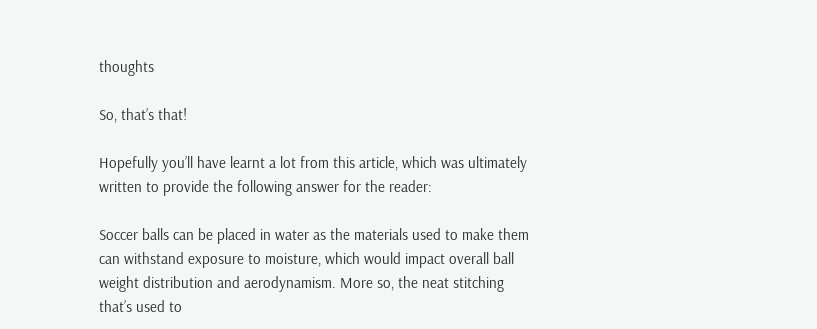thoughts

So, that’s that!

Hopefully you’ll have learnt a lot from this article, which was ultimately written to provide the following answer for the reader:

Soccer balls can be placed in water as the materials used to make them can withstand exposure to moisture, which would impact overall ball weight distribution and aerodynamism. More so, the neat stitching that’s used to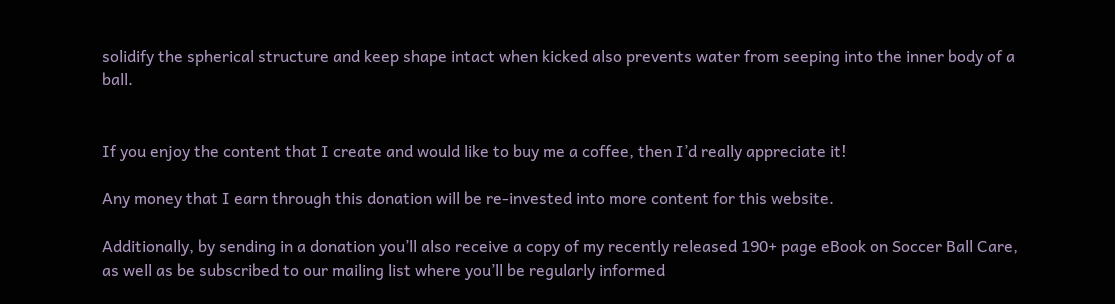solidify the spherical structure and keep shape intact when kicked also prevents water from seeping into the inner body of a ball.


If you enjoy the content that I create and would like to buy me a coffee, then I’d really appreciate it!

Any money that I earn through this donation will be re-invested into more content for this website.

Additionally, by sending in a donation you’ll also receive a copy of my recently released 190+ page eBook on Soccer Ball Care, as well as be subscribed to our mailing list where you’ll be regularly informed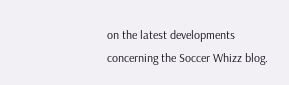on the latest developments concerning the Soccer Whizz blog.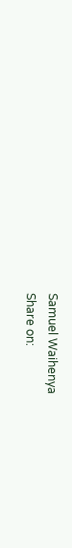Samuel Waihenya
Share on: